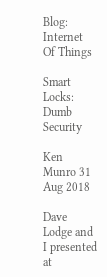Blog: Internet Of Things

Smart Locks: Dumb Security

Ken Munro 31 Aug 2018

Dave Lodge and I presented at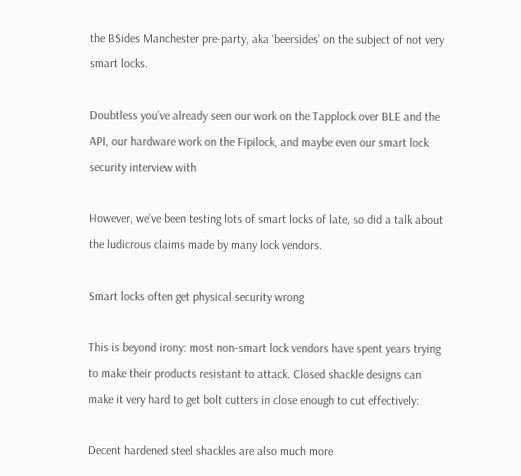the BSides Manchester pre-party, aka ‘beersides’ on the subject of not very smart locks.

Doubtless you’ve already seen our work on the Tapplock over BLE and the API, our hardware work on the Fipilock, and maybe even our smart lock security interview with

However, we’ve been testing lots of smart locks of late, so did a talk about the ludicrous claims made by many lock vendors.

Smart locks often get physical security wrong

This is beyond irony: most non-smart lock vendors have spent years trying to make their products resistant to attack. Closed shackle designs can make it very hard to get bolt cutters in close enough to cut effectively:

Decent hardened steel shackles are also much more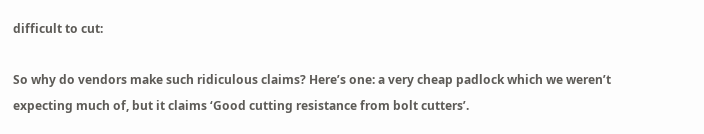difficult to cut:

So why do vendors make such ridiculous claims? Here’s one: a very cheap padlock which we weren’t expecting much of, but it claims ‘Good cutting resistance from bolt cutters’.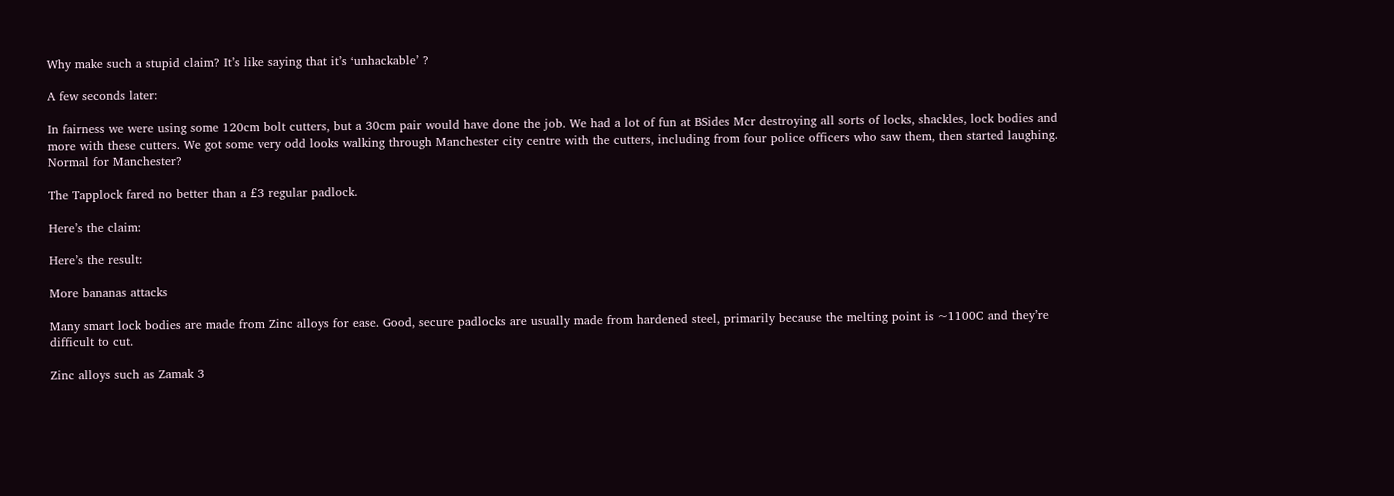Why make such a stupid claim? It’s like saying that it’s ‘unhackable’ ?

A few seconds later:

In fairness we were using some 120cm bolt cutters, but a 30cm pair would have done the job. We had a lot of fun at BSides Mcr destroying all sorts of locks, shackles, lock bodies and more with these cutters. We got some very odd looks walking through Manchester city centre with the cutters, including from four police officers who saw them, then started laughing. Normal for Manchester?

The Tapplock fared no better than a £3 regular padlock.

Here’s the claim:

Here’s the result:

More bananas attacks

Many smart lock bodies are made from Zinc alloys for ease. Good, secure padlocks are usually made from hardened steel, primarily because the melting point is ~1100C and they’re difficult to cut.

Zinc alloys such as Zamak 3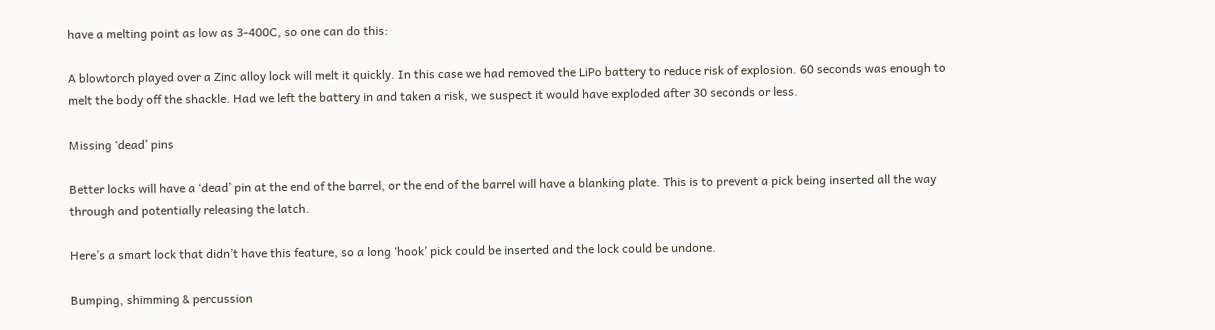have a melting point as low as 3-400C, so one can do this:

A blowtorch played over a Zinc alloy lock will melt it quickly. In this case we had removed the LiPo battery to reduce risk of explosion. 60 seconds was enough to melt the body off the shackle. Had we left the battery in and taken a risk, we suspect it would have exploded after 30 seconds or less.

Missing ‘dead’ pins

Better locks will have a ‘dead’ pin at the end of the barrel, or the end of the barrel will have a blanking plate. This is to prevent a pick being inserted all the way through and potentially releasing the latch.

Here’s a smart lock that didn’t have this feature, so a long ‘hook’ pick could be inserted and the lock could be undone.

Bumping, shimming & percussion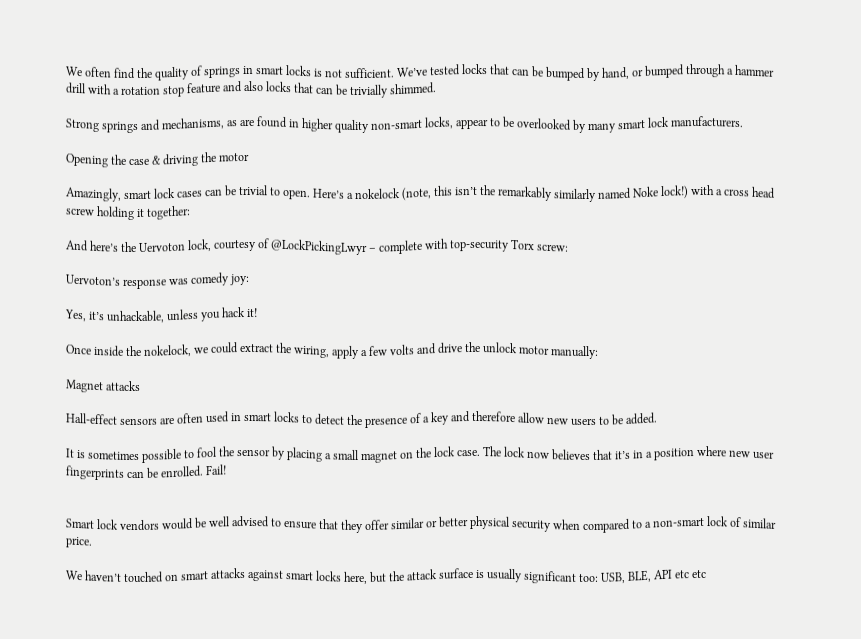We often find the quality of springs in smart locks is not sufficient. We’ve tested locks that can be bumped by hand, or bumped through a hammer drill with a rotation stop feature and also locks that can be trivially shimmed.

Strong springs and mechanisms, as are found in higher quality non-smart locks, appear to be overlooked by many smart lock manufacturers.

Opening the case & driving the motor

Amazingly, smart lock cases can be trivial to open. Here’s a nokelock (note, this isn’t the remarkably similarly named Noke lock!) with a cross head screw holding it together:

And here’s the Uervoton lock, courtesy of @LockPickingLwyr – complete with top-security Torx screw:

Uervoton’s response was comedy joy:

Yes, it’s unhackable, unless you hack it!

Once inside the nokelock, we could extract the wiring, apply a few volts and drive the unlock motor manually:

Magnet attacks

Hall-effect sensors are often used in smart locks to detect the presence of a key and therefore allow new users to be added.

It is sometimes possible to fool the sensor by placing a small magnet on the lock case. The lock now believes that it’s in a position where new user fingerprints can be enrolled. Fail!


Smart lock vendors would be well advised to ensure that they offer similar or better physical security when compared to a non-smart lock of similar price.

We haven’t touched on smart attacks against smart locks here, but the attack surface is usually significant too: USB, BLE, API etc etc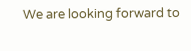We are looking forward to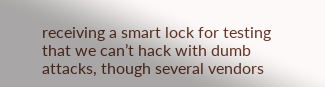receiving a smart lock for testing that we can’t hack with dumb attacks, though several vendors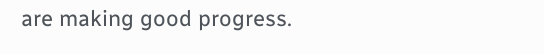are making good progress.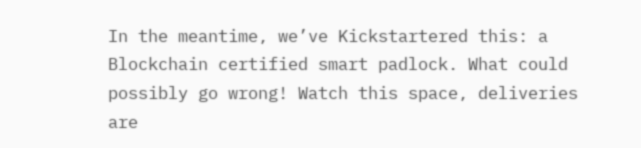In the meantime, we’ve Kickstartered this: a Blockchain certified smart padlock. What could possibly go wrong! Watch this space, deliveries are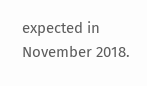expected in November 2018.